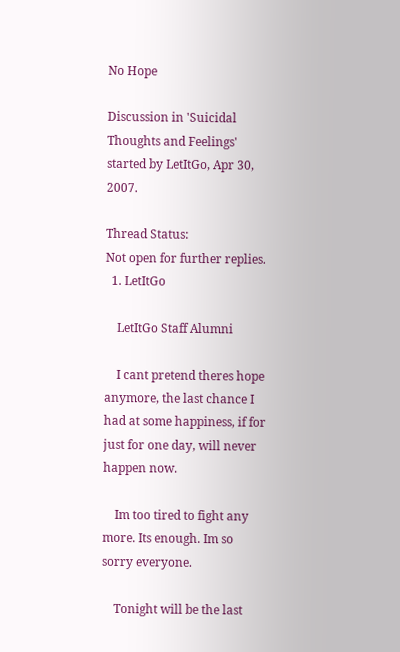No Hope

Discussion in 'Suicidal Thoughts and Feelings' started by LetItGo, Apr 30, 2007.

Thread Status:
Not open for further replies.
  1. LetItGo

    LetItGo Staff Alumni

    I cant pretend theres hope anymore, the last chance I had at some happiness, if for just for one day, will never happen now.

    Im too tired to fight any more. Its enough. Im so sorry everyone.

    Tonight will be the last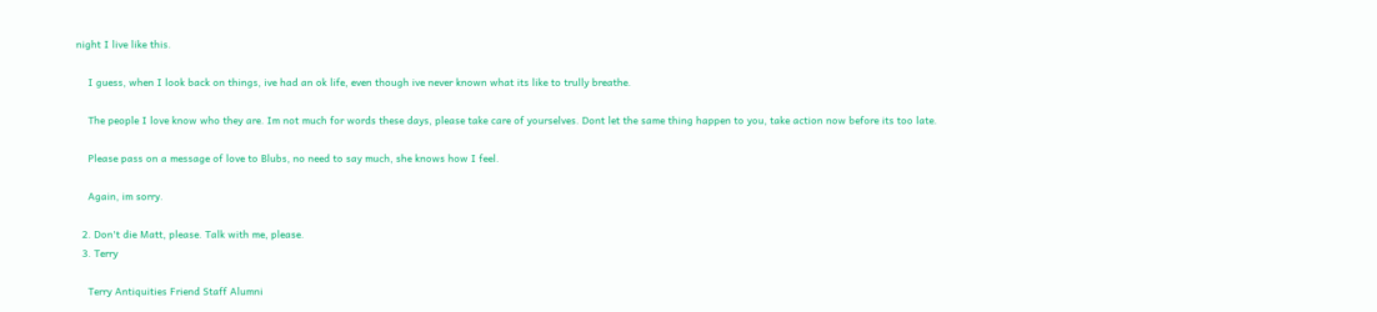night I live like this.

    I guess, when I look back on things, ive had an ok life, even though ive never known what its like to trully breathe.

    The people I love know who they are. Im not much for words these days, please take care of yourselves. Dont let the same thing happen to you, take action now before its too late.

    Please pass on a message of love to Blubs, no need to say much, she knows how I feel.

    Again, im sorry.

  2. Don't die Matt, please. Talk with me, please.
  3. Terry

    Terry Antiquities Friend Staff Alumni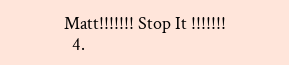Matt!!!!!!! Stop It !!!!!!!
  4.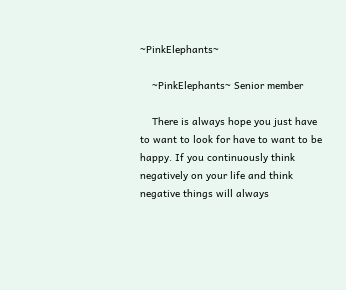~PinkElephants~

    ~PinkElephants~ Senior member

    There is always hope you just have to want to look for have to want to be happy. If you continuously think negatively on your life and think negative things will always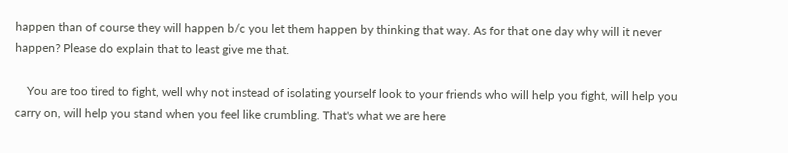happen than of course they will happen b/c you let them happen by thinking that way. As for that one day why will it never happen? Please do explain that to least give me that.

    You are too tired to fight, well why not instead of isolating yourself look to your friends who will help you fight, will help you carry on, will help you stand when you feel like crumbling. That's what we are here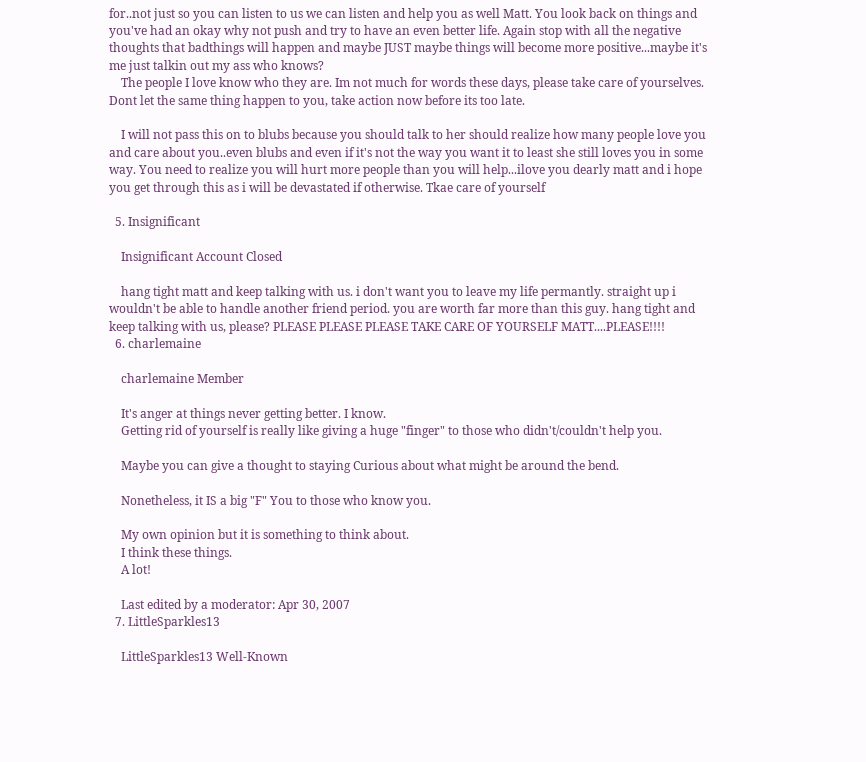for..not just so you can listen to us we can listen and help you as well Matt. You look back on things and you've had an okay why not push and try to have an even better life. Again stop with all the negative thoughts that badthings will happen and maybe JUST maybe things will become more positive...maybe it's me just talkin out my ass who knows?
    The people I love know who they are. Im not much for words these days, please take care of yourselves. Dont let the same thing happen to you, take action now before its too late.

    I will not pass this on to blubs because you should talk to her should realize how many people love you and care about you..even blubs and even if it's not the way you want it to least she still loves you in some way. You need to realize you will hurt more people than you will help...ilove you dearly matt and i hope you get through this as i will be devastated if otherwise. Tkae care of yourself

  5. Insignificant

    Insignificant Account Closed

    hang tight matt and keep talking with us. i don't want you to leave my life permantly. straight up i wouldn't be able to handle another friend period. you are worth far more than this guy. hang tight and keep talking with us, please? PLEASE PLEASE PLEASE TAKE CARE OF YOURSELF MATT....PLEASE!!!!
  6. charlemaine

    charlemaine Member

    It's anger at things never getting better. I know.
    Getting rid of yourself is really like giving a huge "finger" to those who didn't/couldn't help you.

    Maybe you can give a thought to staying Curious about what might be around the bend.

    Nonetheless, it IS a big "F" You to those who know you.

    My own opinion but it is something to think about.
    I think these things.
    A lot!

    Last edited by a moderator: Apr 30, 2007
  7. LittleSparkles13

    LittleSparkles13 Well-Known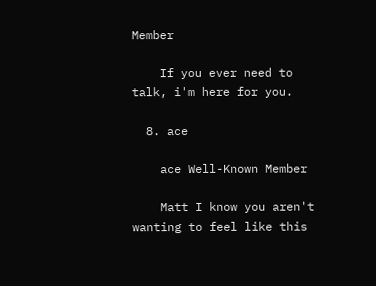Member

    If you ever need to talk, i'm here for you.

  8. ace

    ace Well-Known Member

    Matt I know you aren't wanting to feel like this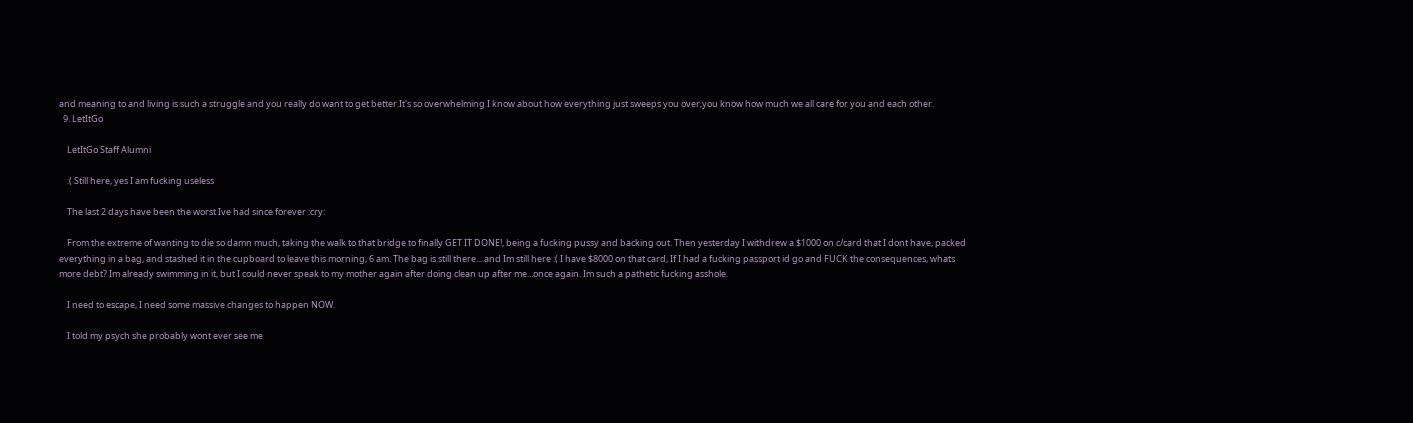and meaning to and living is such a struggle and you really do want to get better.It's so overwhelming I know about how everything just sweeps you over,you know how much we all care for you and each other.
  9. LetItGo

    LetItGo Staff Alumni

    :( Still here, yes I am fucking useless

    The last 2 days have been the worst Ive had since forever :cry:

    From the extreme of wanting to die so damn much, taking the walk to that bridge to finally GET IT DONE!, being a fucking pussy and backing out. Then yesterday I withdrew a $1000 on c/card that I dont have, packed everything in a bag, and stashed it in the cupboard to leave this morning, 6 am. The bag is still there....and Im still here :( I have $8000 on that card, If I had a fucking passport id go and FUCK the consequences, whats more debt? Im already swimming in it, but I could never speak to my mother again after doing clean up after me...once again. Im such a pathetic fucking asshole.

    I need to escape, I need some massive changes to happen NOW.

    I told my psych she probably wont ever see me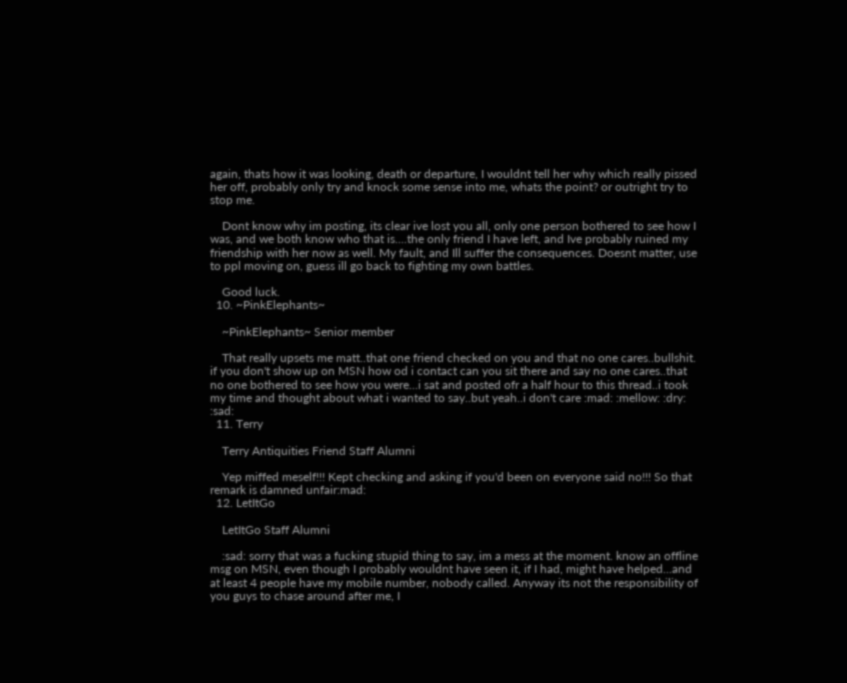again, thats how it was looking, death or departure, I wouldnt tell her why which really pissed her off, probably only try and knock some sense into me, whats the point? or outright try to stop me.

    Dont know why im posting, its clear ive lost you all, only one person bothered to see how I was, and we both know who that is....the only friend I have left, and Ive probably ruined my friendship with her now as well. My fault, and Ill suffer the consequences. Doesnt matter, use to ppl moving on, guess ill go back to fighting my own battles.

    Good luck.
  10. ~PinkElephants~

    ~PinkElephants~ Senior member

    That really upsets me matt..that one friend checked on you and that no one cares..bullshit. if you don't show up on MSN how od i contact can you sit there and say no one cares..that no one bothered to see how you were...i sat and posted ofr a half hour to this thread..i took my time and thought about what i wanted to say..but yeah..i don't care :mad: :mellow: :dry: :sad:
  11. Terry

    Terry Antiquities Friend Staff Alumni

    Yep miffed meself!!! Kept checking and asking if you'd been on everyone said no!!! So that remark is damned unfair:mad:
  12. LetItGo

    LetItGo Staff Alumni

    :sad: sorry that was a fucking stupid thing to say, im a mess at the moment. know an offline msg on MSN, even though I probably wouldnt have seen it, if I had, might have helped...and at least 4 people have my mobile number, nobody called. Anyway its not the responsibility of you guys to chase around after me, I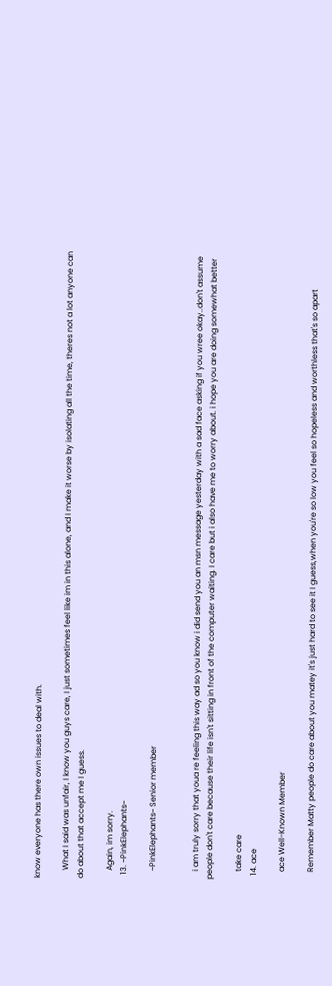know everyone has there own issues to deal with.

    What I said was unfair, I know you guys care, I just sometimes feel like im in this alone, and I make it worse by isolating all the time, theres not a lot anyone can do about that accept me I guess.

    Again, im sorry.
  13. ~PinkElephants~

    ~PinkElephants~ Senior member


    i am truly sorry that youa re feeling this way ad so you know i did send you an msn message yesterday with a sad face asking if you wree okay..don't assume people don't care because their life isn't sitting in front of the computer waiting. I care but i also have me to worry about. i hope you are doing somewhat better

    take care
  14. ace

    ace Well-Known Member

    Remember Matty people do care about you matey it's just hard to see it I guess,when you're so low you feel so hopeless and worthless that's so apart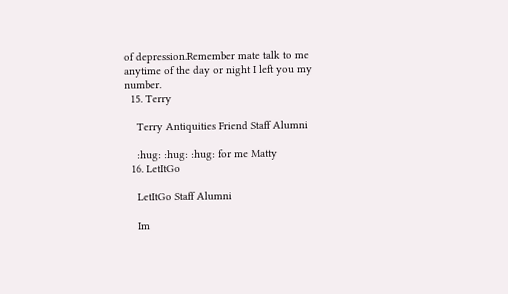of depression.Remember mate talk to me anytime of the day or night I left you my number.
  15. Terry

    Terry Antiquities Friend Staff Alumni

    :hug: :hug: :hug: for me Matty
  16. LetItGo

    LetItGo Staff Alumni

    Im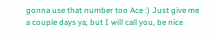gonna use that number too Ace :) Just give me a couple days ya, but I will call you, be nice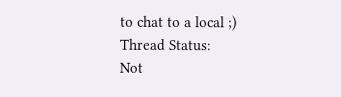to chat to a local ;)
Thread Status:
Not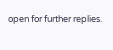open for further replies.